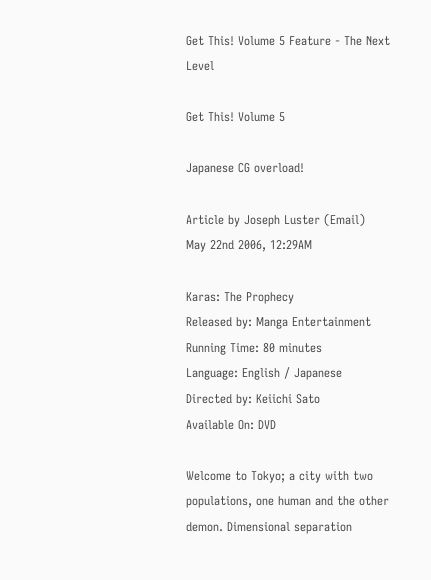Get This! Volume 5 Feature - The Next Level

Get This! Volume 5

Japanese CG overload!

Article by Joseph Luster (Email)
May 22nd 2006, 12:29AM

Karas: The Prophecy
Released by: Manga Entertainment
Running Time: 80 minutes
Language: English / Japanese
Directed by: Keiichi Sato
Available On: DVD

Welcome to Tokyo; a city with two populations, one human and the other demon. Dimensional separation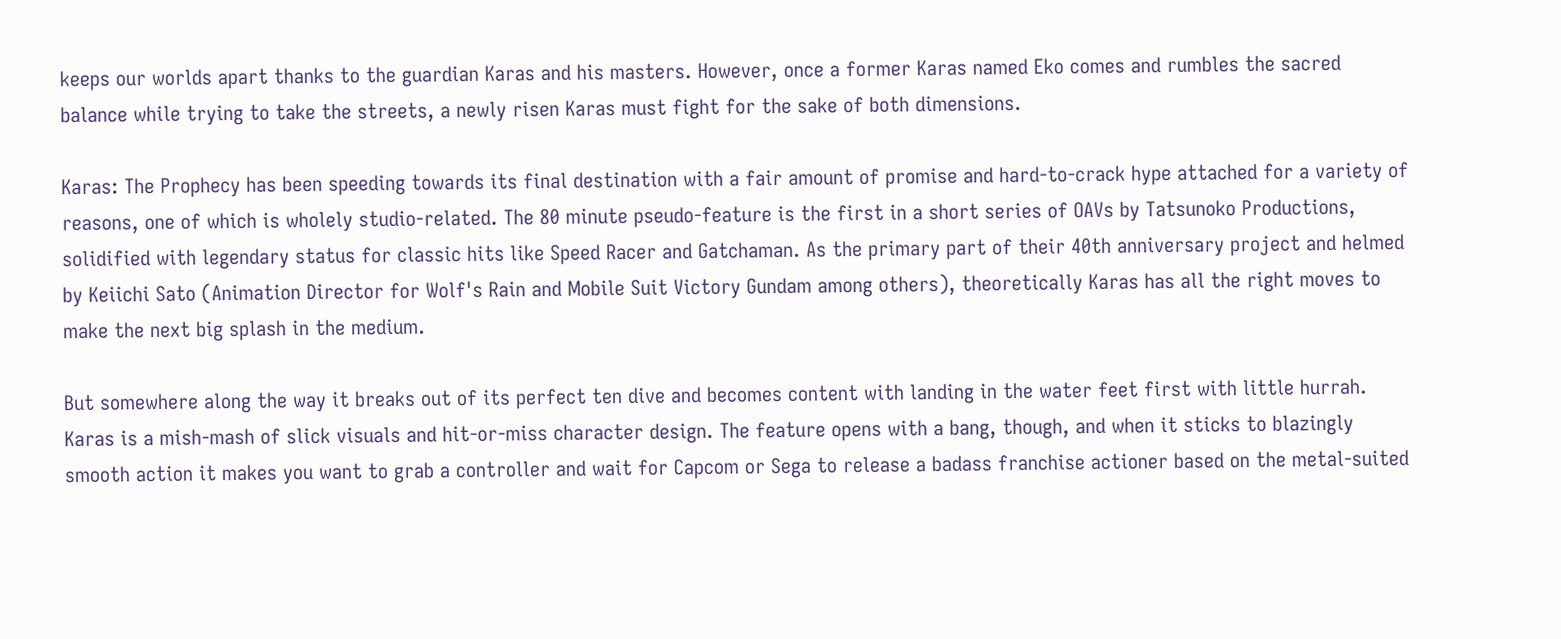keeps our worlds apart thanks to the guardian Karas and his masters. However, once a former Karas named Eko comes and rumbles the sacred balance while trying to take the streets, a newly risen Karas must fight for the sake of both dimensions.

Karas: The Prophecy has been speeding towards its final destination with a fair amount of promise and hard-to-crack hype attached for a variety of reasons, one of which is wholely studio-related. The 80 minute pseudo-feature is the first in a short series of OAVs by Tatsunoko Productions, solidified with legendary status for classic hits like Speed Racer and Gatchaman. As the primary part of their 40th anniversary project and helmed by Keiichi Sato (Animation Director for Wolf's Rain and Mobile Suit Victory Gundam among others), theoretically Karas has all the right moves to make the next big splash in the medium.

But somewhere along the way it breaks out of its perfect ten dive and becomes content with landing in the water feet first with little hurrah. Karas is a mish-mash of slick visuals and hit-or-miss character design. The feature opens with a bang, though, and when it sticks to blazingly smooth action it makes you want to grab a controller and wait for Capcom or Sega to release a badass franchise actioner based on the metal-suited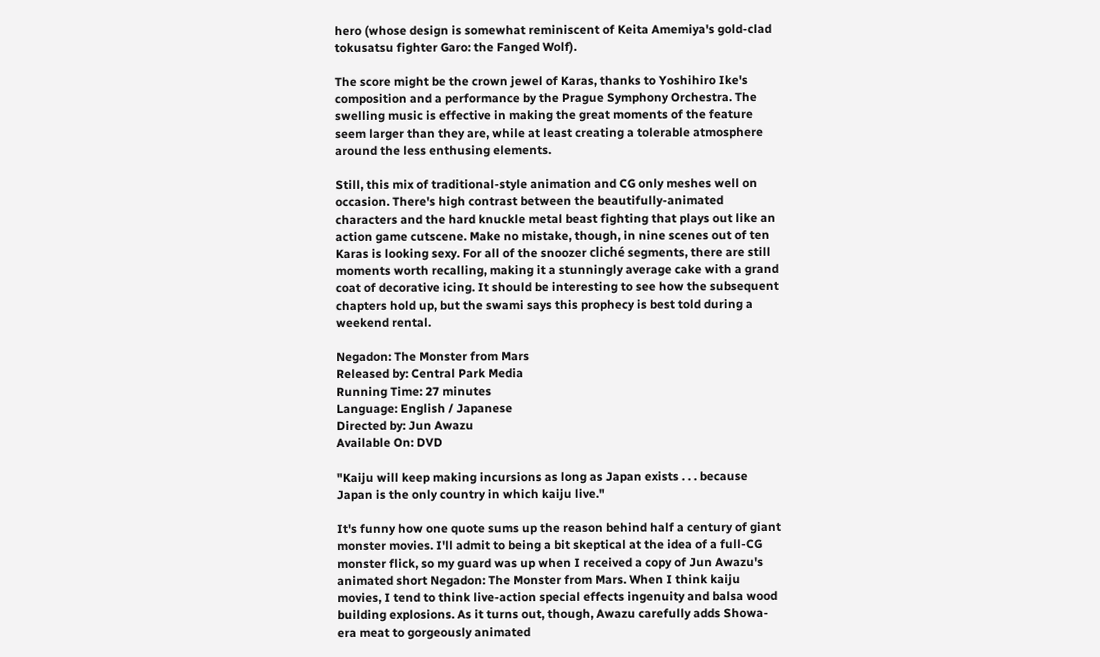hero (whose design is somewhat reminiscent of Keita Amemiya's gold-clad tokusatsu fighter Garo: the Fanged Wolf).

The score might be the crown jewel of Karas, thanks to Yoshihiro Ike's composition and a performance by the Prague Symphony Orchestra. The swelling music is effective in making the great moments of the feature seem larger than they are, while at least creating a tolerable atmosphere around the less enthusing elements.

Still, this mix of traditional-style animation and CG only meshes well on occasion. There's high contrast between the beautifully-animated characters and the hard knuckle metal beast fighting that plays out like an action game cutscene. Make no mistake, though, in nine scenes out of ten Karas is looking sexy. For all of the snoozer cliché segments, there are still moments worth recalling, making it a stunningly average cake with a grand coat of decorative icing. It should be interesting to see how the subsequent chapters hold up, but the swami says this prophecy is best told during a weekend rental.

Negadon: The Monster from Mars
Released by: Central Park Media
Running Time: 27 minutes
Language: English / Japanese
Directed by: Jun Awazu
Available On: DVD

"Kaiju will keep making incursions as long as Japan exists . . . because Japan is the only country in which kaiju live."

It's funny how one quote sums up the reason behind half a century of giant monster movies. I'll admit to being a bit skeptical at the idea of a full-CG monster flick, so my guard was up when I received a copy of Jun Awazu's animated short Negadon: The Monster from Mars. When I think kaiju movies, I tend to think live-action special effects ingenuity and balsa wood building explosions. As it turns out, though, Awazu carefully adds Showa-era meat to gorgeously animated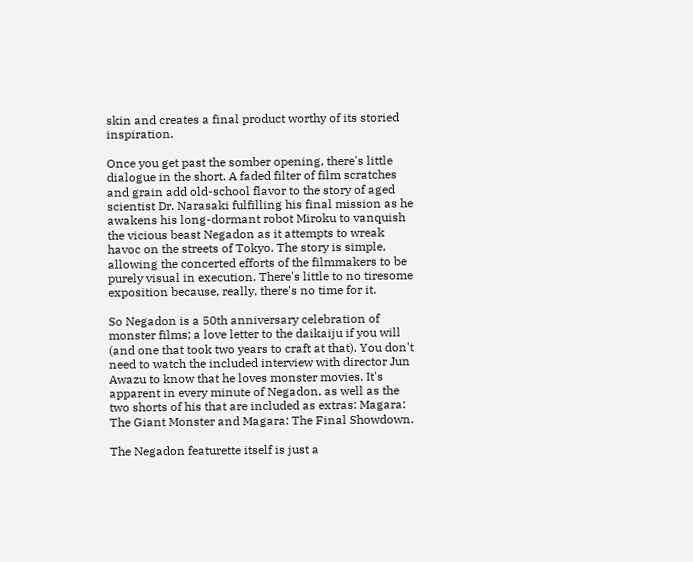skin and creates a final product worthy of its storied inspiration.

Once you get past the somber opening, there's little dialogue in the short. A faded filter of film scratches and grain add old-school flavor to the story of aged scientist Dr. Narasaki fulfilling his final mission as he awakens his long-dormant robot Miroku to vanquish the vicious beast Negadon as it attempts to wreak havoc on the streets of Tokyo. The story is simple, allowing the concerted efforts of the filmmakers to be purely visual in execution. There's little to no tiresome exposition because, really, there's no time for it.

So Negadon is a 50th anniversary celebration of monster films; a love letter to the daikaiju if you will (and one that took two years to craft at that). You don't need to watch the included interview with director Jun Awazu to know that he loves monster movies. It's apparent in every minute of Negadon, as well as the two shorts of his that are included as extras: Magara: The Giant Monster and Magara: The Final Showdown.

The Negadon featurette itself is just a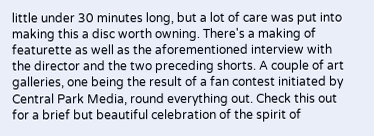little under 30 minutes long, but a lot of care was put into making this a disc worth owning. There's a making of featurette as well as the aforementioned interview with the director and the two preceding shorts. A couple of art galleries, one being the result of a fan contest initiated by Central Park Media, round everything out. Check this out for a brief but beautiful celebration of the spirit of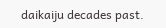daikaiju decades past.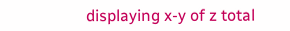displaying x-y of z total